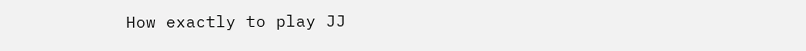How exactly to play JJ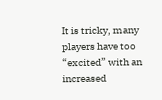It is tricky, many players have too “excited” with an increased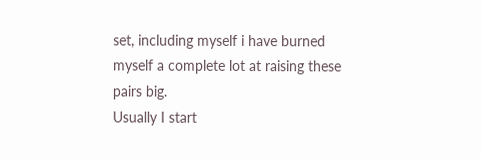set, including myself i have burned myself a complete lot at raising these pairs big.
Usually I start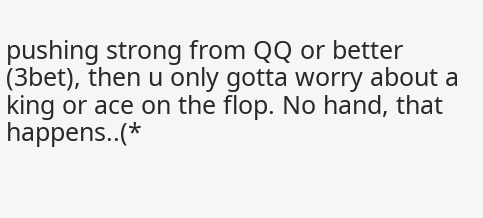pushing strong from QQ or better (3bet), then u only gotta worry about a king or ace on the flop. No hand, that happens..(*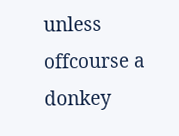unless offcourse a donkey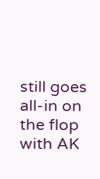still goes all-in on the flop with AK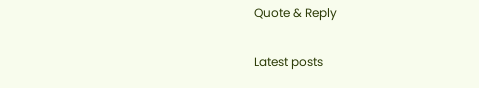Quote & Reply

Latest posts